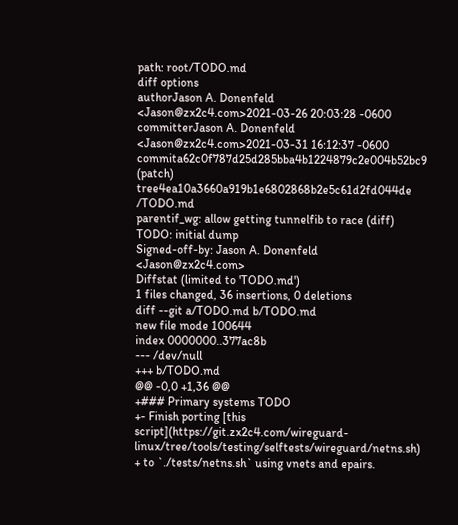path: root/TODO.md
diff options
authorJason A. Donenfeld <Jason@zx2c4.com>2021-03-26 20:03:28 -0600
committerJason A. Donenfeld <Jason@zx2c4.com>2021-03-31 16:12:37 -0600
commita62c0f787d25d285bba4b1224879c2e004b52bc9 (patch)
tree4ea10a3660a919b1e6802868b2e5c61d2fd044de /TODO.md
parentif_wg: allow getting tunnelfib to race (diff)
TODO: initial dump
Signed-off-by: Jason A. Donenfeld <Jason@zx2c4.com>
Diffstat (limited to 'TODO.md')
1 files changed, 36 insertions, 0 deletions
diff --git a/TODO.md b/TODO.md
new file mode 100644
index 0000000..377ac8b
--- /dev/null
+++ b/TODO.md
@@ -0,0 +1,36 @@
+### Primary systems TODO
+- Finish porting [this script](https://git.zx2c4.com/wireguard-linux/tree/tools/testing/selftests/wireguard/netns.sh)
+ to `./tests/netns.sh` using vnets and epairs.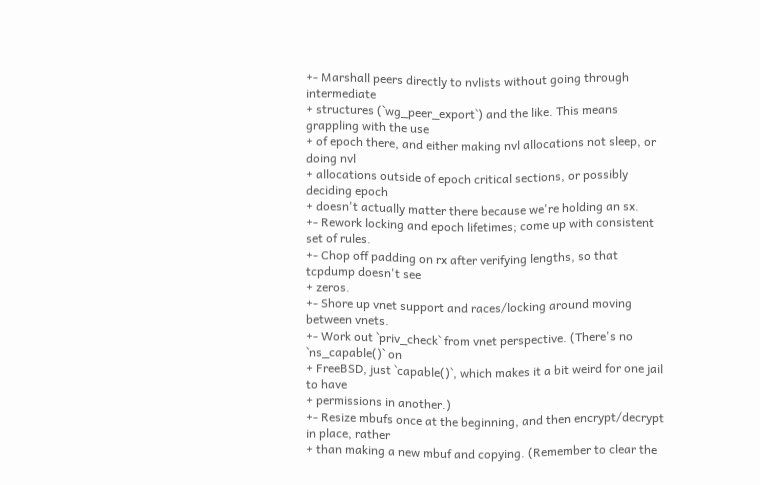+- Marshall peers directly to nvlists without going through intermediate
+ structures (`wg_peer_export`) and the like. This means grappling with the use
+ of epoch there, and either making nvl allocations not sleep, or doing nvl
+ allocations outside of epoch critical sections, or possibly deciding epoch
+ doesn't actually matter there because we're holding an sx.
+- Rework locking and epoch lifetimes; come up with consistent set of rules.
+- Chop off padding on rx after verifying lengths, so that tcpdump doesn't see
+ zeros.
+- Shore up vnet support and races/locking around moving between vnets.
+- Work out `priv_check` from vnet perspective. (There's no `ns_capable()` on
+ FreeBSD, just `capable()`, which makes it a bit weird for one jail to have
+ permissions in another.)
+- Resize mbufs once at the beginning, and then encrypt/decrypt in place, rather
+ than making a new mbuf and copying. (Remember to clear the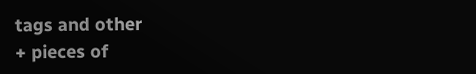tags and other
+ pieces of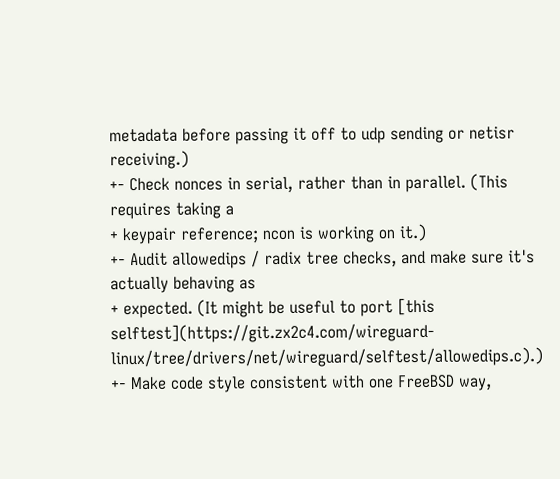metadata before passing it off to udp sending or netisr receiving.)
+- Check nonces in serial, rather than in parallel. (This requires taking a
+ keypair reference; ncon is working on it.)
+- Audit allowedips / radix tree checks, and make sure it's actually behaving as
+ expected. (It might be useful to port [this selftest](https://git.zx2c4.com/wireguard-linux/tree/drivers/net/wireguard/selftest/allowedips.c).)
+- Make code style consistent with one FreeBSD way,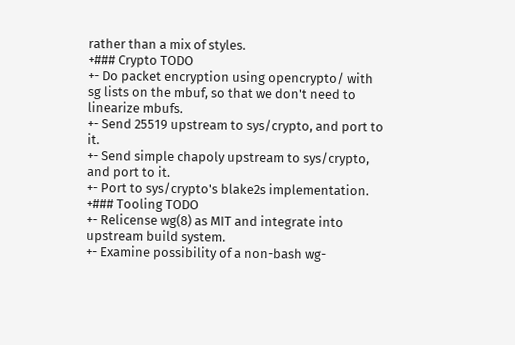rather than a mix of styles.
+### Crypto TODO
+- Do packet encryption using opencrypto/ with sg lists on the mbuf, so that we don't need to linearize mbufs.
+- Send 25519 upstream to sys/crypto, and port to it.
+- Send simple chapoly upstream to sys/crypto, and port to it.
+- Port to sys/crypto's blake2s implementation.
+### Tooling TODO
+- Relicense wg(8) as MIT and integrate into upstream build system.
+- Examine possibility of a non-bash wg-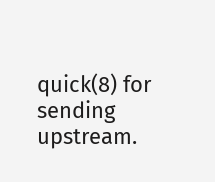quick(8) for sending upstream.